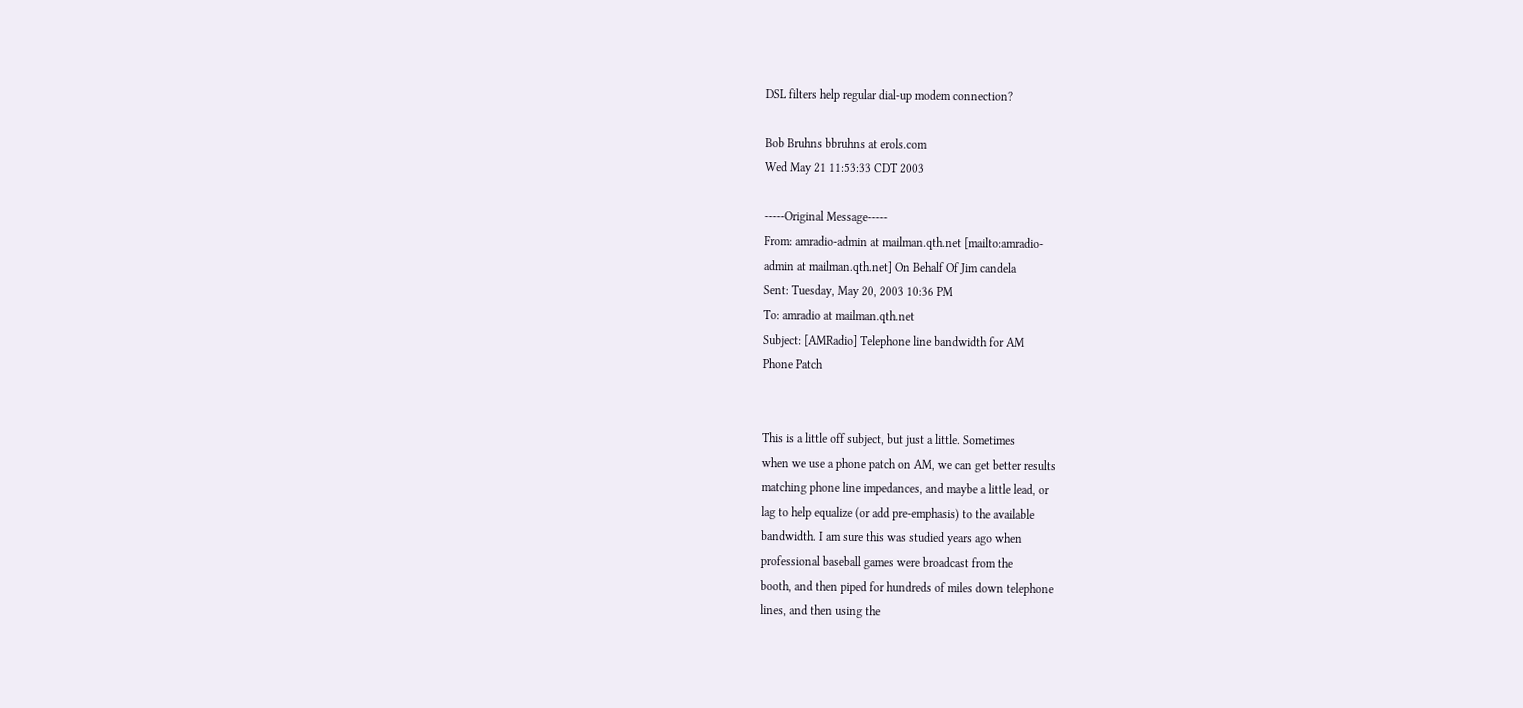DSL filters help regular dial-up modem connection?

Bob Bruhns bbruhns at erols.com
Wed May 21 11:53:33 CDT 2003

-----Original Message-----
From: amradio-admin at mailman.qth.net [mailto:amradio-
admin at mailman.qth.net] On Behalf Of Jim candela
Sent: Tuesday, May 20, 2003 10:36 PM
To: amradio at mailman.qth.net
Subject: [AMRadio] Telephone line bandwidth for AM
Phone Patch


This is a little off subject, but just a little. Sometimes
when we use a phone patch on AM, we can get better results
matching phone line impedances, and maybe a little lead, or
lag to help equalize (or add pre-emphasis) to the available
bandwidth. I am sure this was studied years ago when
professional baseball games were broadcast from the
booth, and then piped for hundreds of miles down telephone
lines, and then using the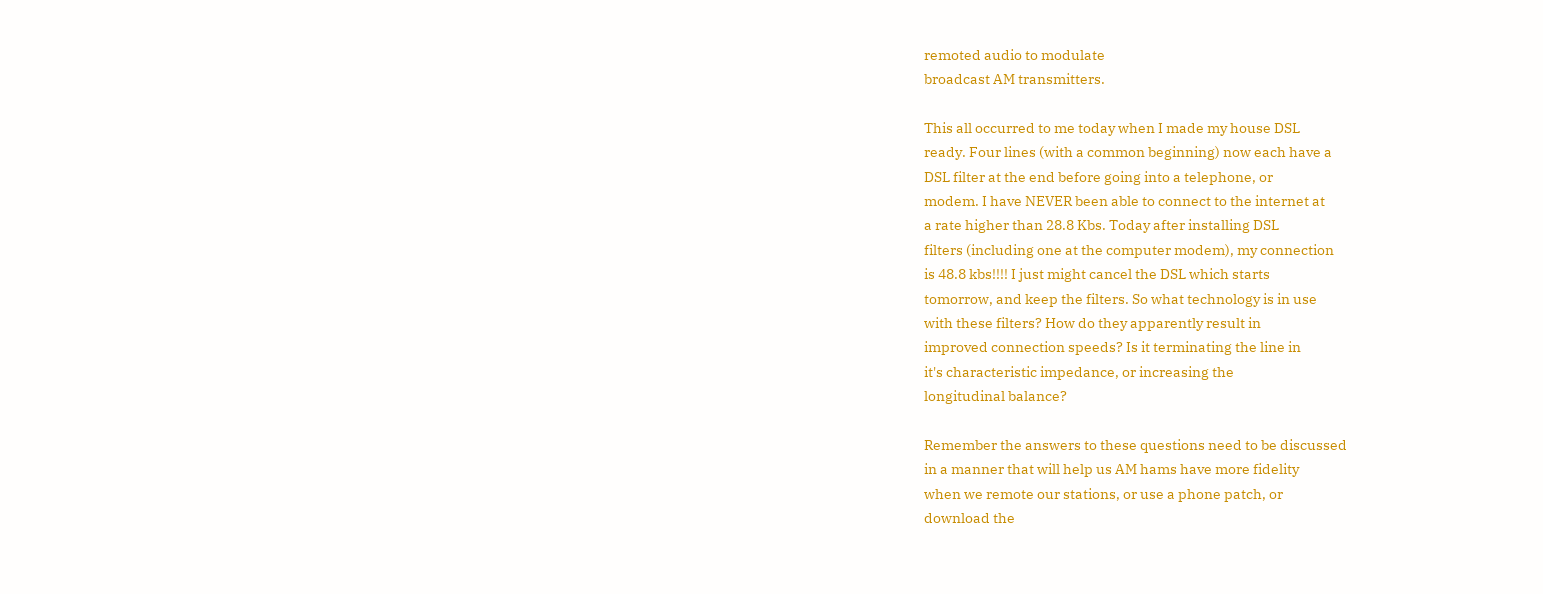remoted audio to modulate
broadcast AM transmitters.

This all occurred to me today when I made my house DSL
ready. Four lines (with a common beginning) now each have a
DSL filter at the end before going into a telephone, or
modem. I have NEVER been able to connect to the internet at
a rate higher than 28.8 Kbs. Today after installing DSL
filters (including one at the computer modem), my connection
is 48.8 kbs!!!! I just might cancel the DSL which starts
tomorrow, and keep the filters. So what technology is in use
with these filters? How do they apparently result in
improved connection speeds? Is it terminating the line in
it's characteristic impedance, or increasing the
longitudinal balance?

Remember the answers to these questions need to be discussed
in a manner that will help us AM hams have more fidelity
when we remote our stations, or use a phone patch, or
download the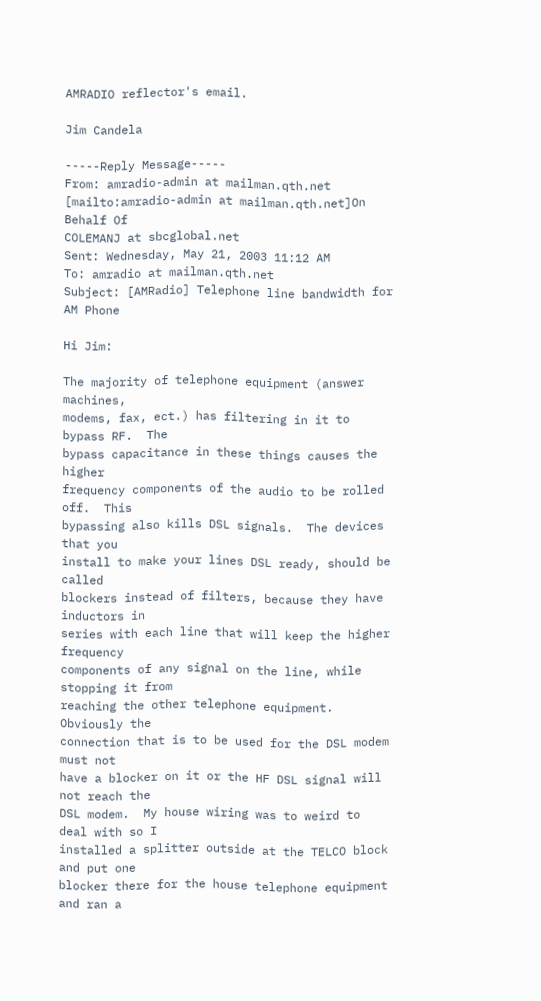AMRADIO reflector's email.

Jim Candela

-----Reply Message-----
From: amradio-admin at mailman.qth.net
[mailto:amradio-admin at mailman.qth.net]On Behalf Of
COLEMANJ at sbcglobal.net
Sent: Wednesday, May 21, 2003 11:12 AM
To: amradio at mailman.qth.net
Subject: [AMRadio] Telephone line bandwidth for AM Phone

Hi Jim:

The majority of telephone equipment (answer machines,
modems, fax, ect.) has filtering in it to bypass RF.  The
bypass capacitance in these things causes the higher
frequency components of the audio to be rolled off.  This
bypassing also kills DSL signals.  The devices that you
install to make your lines DSL ready, should be called
blockers instead of filters, because they have inductors in
series with each line that will keep the higher frequency
components of any signal on the line, while stopping it from
reaching the other telephone equipment.  Obviously the
connection that is to be used for the DSL modem must not
have a blocker on it or the HF DSL signal will not reach the
DSL modem.  My house wiring was to weird to deal with so I
installed a splitter outside at the TELCO block and put one
blocker there for the house telephone equipment and ran a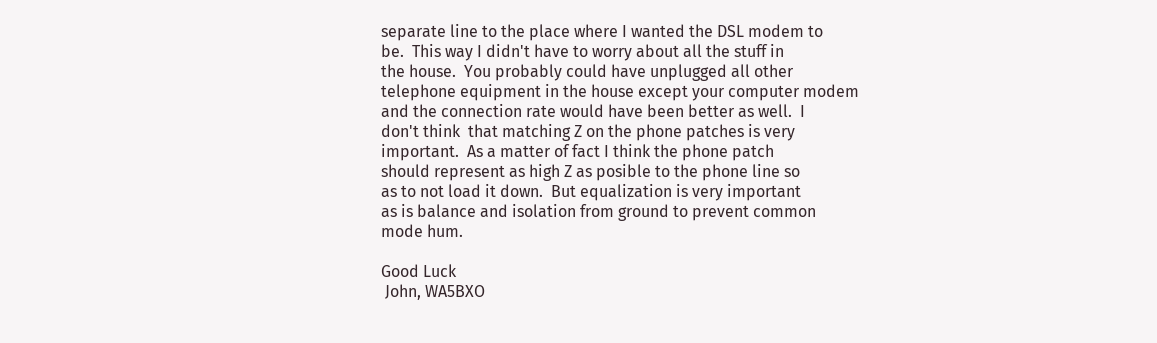separate line to the place where I wanted the DSL modem to
be.  This way I didn't have to worry about all the stuff in
the house.  You probably could have unplugged all other
telephone equipment in the house except your computer modem
and the connection rate would have been better as well.  I
don't think  that matching Z on the phone patches is very
important.  As a matter of fact I think the phone patch
should represent as high Z as posible to the phone line so
as to not load it down.  But equalization is very important
as is balance and isolation from ground to prevent common
mode hum.

Good Luck
 John, WA5BXO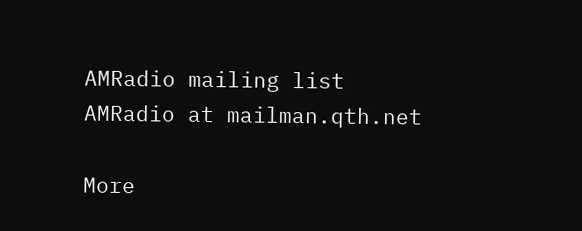AMRadio mailing list
AMRadio at mailman.qth.net

More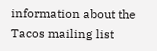information about the Tacos mailing list